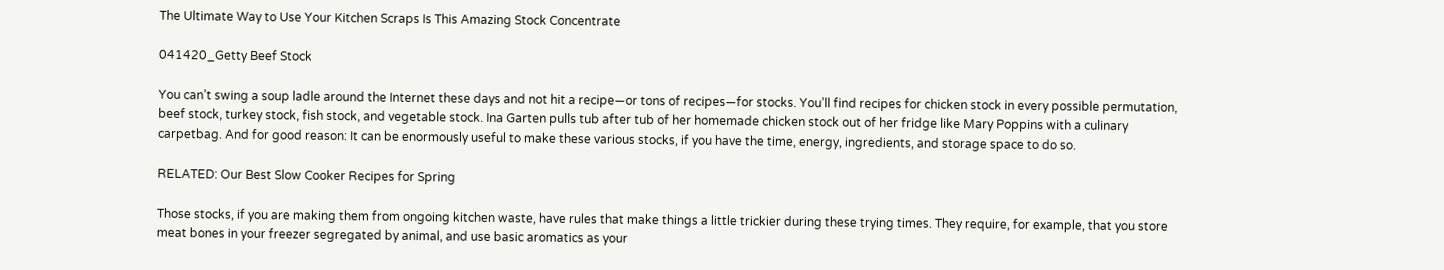The Ultimate Way to Use Your Kitchen Scraps Is This Amazing Stock Concentrate

041420_Getty Beef Stock

You can’t swing a soup ladle around the Internet these days and not hit a recipe—or tons of recipes—for stocks. You’ll find recipes for chicken stock in every possible permutation, beef stock, turkey stock, fish stock, and vegetable stock. Ina Garten pulls tub after tub of her homemade chicken stock out of her fridge like Mary Poppins with a culinary carpetbag. And for good reason: It can be enormously useful to make these various stocks, if you have the time, energy, ingredients, and storage space to do so.

RELATED: Our Best Slow Cooker Recipes for Spring

Those stocks, if you are making them from ongoing kitchen waste, have rules that make things a little trickier during these trying times. They require, for example, that you store meat bones in your freezer segregated by animal, and use basic aromatics as your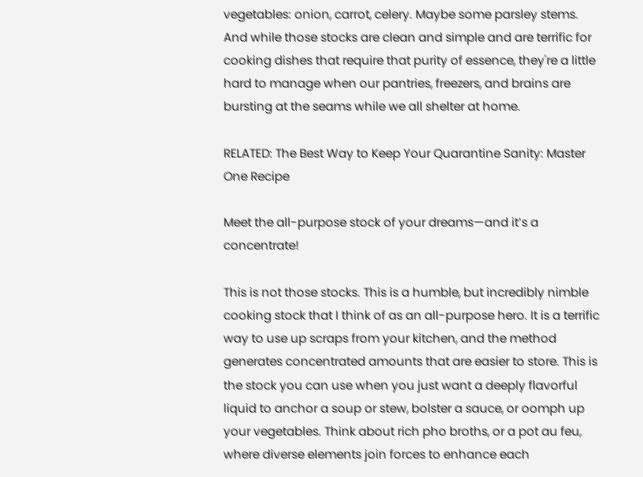vegetables: onion, carrot, celery. Maybe some parsley stems. And while those stocks are clean and simple and are terrific for cooking dishes that require that purity of essence, they're a little hard to manage when our pantries, freezers, and brains are bursting at the seams while we all shelter at home.

RELATED: The Best Way to Keep Your Quarantine Sanity: Master One Recipe

Meet the all-purpose stock of your dreams—and it’s a concentrate!

This is not those stocks. This is a humble, but incredibly nimble cooking stock that I think of as an all-purpose hero. It is a terrific way to use up scraps from your kitchen, and the method generates concentrated amounts that are easier to store. This is the stock you can use when you just want a deeply flavorful liquid to anchor a soup or stew, bolster a sauce, or oomph up your vegetables. Think about rich pho broths, or a pot au feu, where diverse elements join forces to enhance each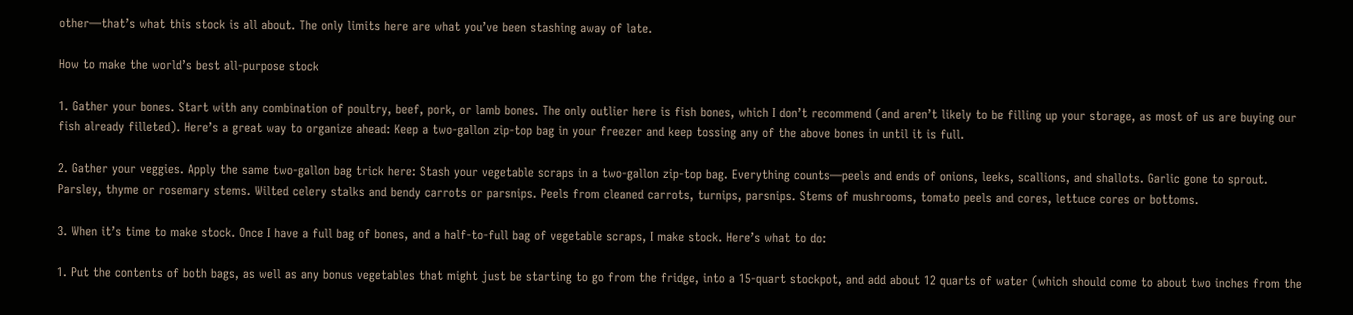other—that’s what this stock is all about. The only limits here are what you’ve been stashing away of late.

How to make the world’s best all-purpose stock

1. Gather your bones. Start with any combination of poultry, beef, pork, or lamb bones. The only outlier here is fish bones, which I don’t recommend (and aren’t likely to be filling up your storage, as most of us are buying our fish already filleted). Here’s a great way to organize ahead: Keep a two-gallon zip-top bag in your freezer and keep tossing any of the above bones in until it is full.

2. Gather your veggies. Apply the same two-gallon bag trick here: Stash your vegetable scraps in a two-gallon zip-top bag. Everything counts—peels and ends of onions, leeks, scallions, and shallots. Garlic gone to sprout. Parsley, thyme or rosemary stems. Wilted celery stalks and bendy carrots or parsnips. Peels from cleaned carrots, turnips, parsnips. Stems of mushrooms, tomato peels and cores, lettuce cores or bottoms.

3. When it’s time to make stock. Once I have a full bag of bones, and a half-to-full bag of vegetable scraps, I make stock. Here’s what to do:

1. Put the contents of both bags, as well as any bonus vegetables that might just be starting to go from the fridge, into a 15-quart stockpot, and add about 12 quarts of water (which should come to about two inches from the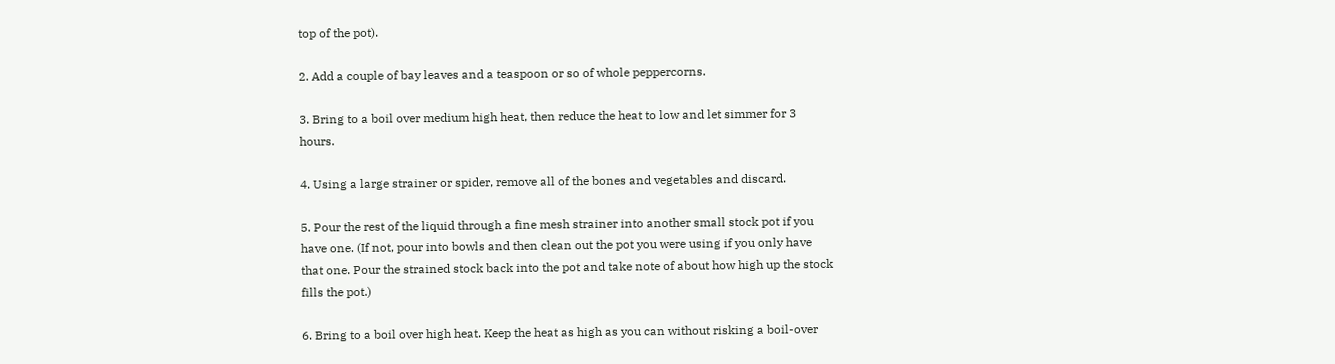top of the pot).

2. Add a couple of bay leaves and a teaspoon or so of whole peppercorns.

3. Bring to a boil over medium high heat, then reduce the heat to low and let simmer for 3 hours.

4. Using a large strainer or spider, remove all of the bones and vegetables and discard.

5. Pour the rest of the liquid through a fine mesh strainer into another small stock pot if you have one. (If not, pour into bowls and then clean out the pot you were using if you only have that one. Pour the strained stock back into the pot and take note of about how high up the stock fills the pot.)

6. Bring to a boil over high heat. Keep the heat as high as you can without risking a boil-over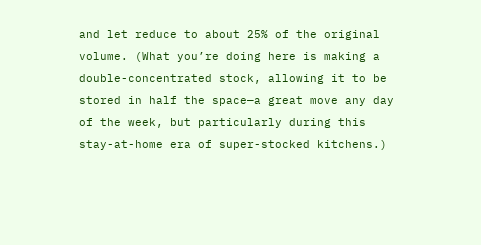and let reduce to about 25% of the original volume. (What you’re doing here is making a double-concentrated stock, allowing it to be stored in half the space—a great move any day of the week, but particularly during this stay-at-home era of super-stocked kitchens.)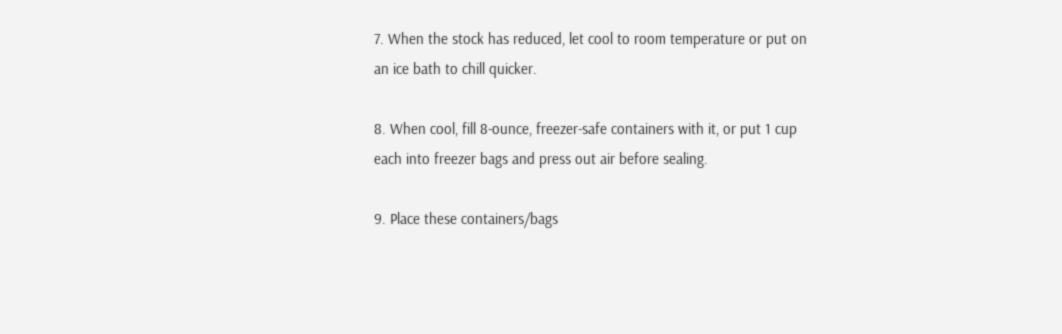7. When the stock has reduced, let cool to room temperature or put on an ice bath to chill quicker.

8. When cool, fill 8-ounce, freezer-safe containers with it, or put 1 cup each into freezer bags and press out air before sealing.

9. Place these containers/bags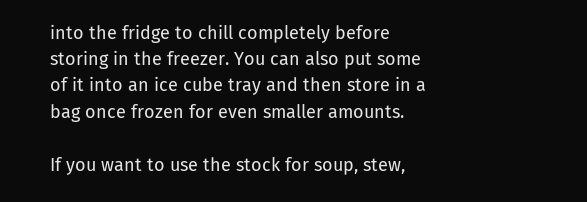into the fridge to chill completely before storing in the freezer. You can also put some of it into an ice cube tray and then store in a bag once frozen for even smaller amounts.

If you want to use the stock for soup, stew,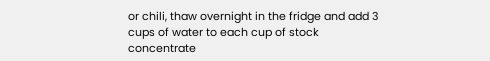or chili, thaw overnight in the fridge and add 3 cups of water to each cup of stock concentrate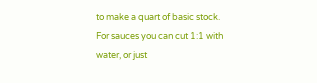to make a quart of basic stock. For sauces you can cut 1:1 with water, or just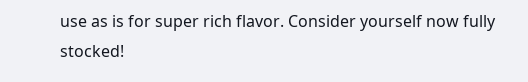use as is for super rich flavor. Consider yourself now fully stocked!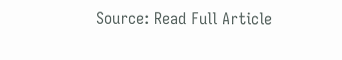Source: Read Full Article